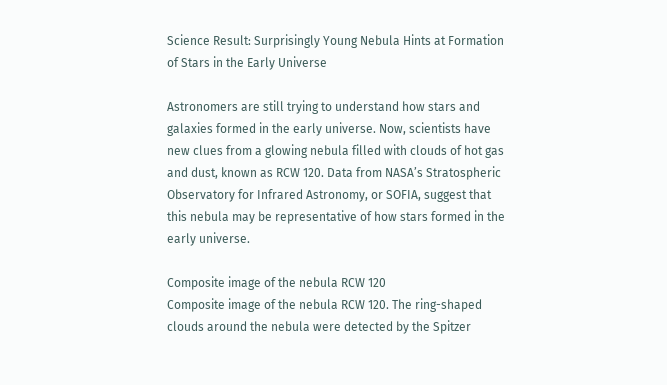Science Result: Surprisingly Young Nebula Hints at Formation of Stars in the Early Universe

Astronomers are still trying to understand how stars and galaxies formed in the early universe. Now, scientists have new clues from a glowing nebula filled with clouds of hot gas and dust, known as RCW 120. Data from NASA’s Stratospheric Observatory for Infrared Astronomy, or SOFIA, suggest that this nebula may be representative of how stars formed in the early universe.

Composite image of the nebula RCW 120
Composite image of the nebula RCW 120. The ring-shaped clouds around the nebula were detected by the Spitzer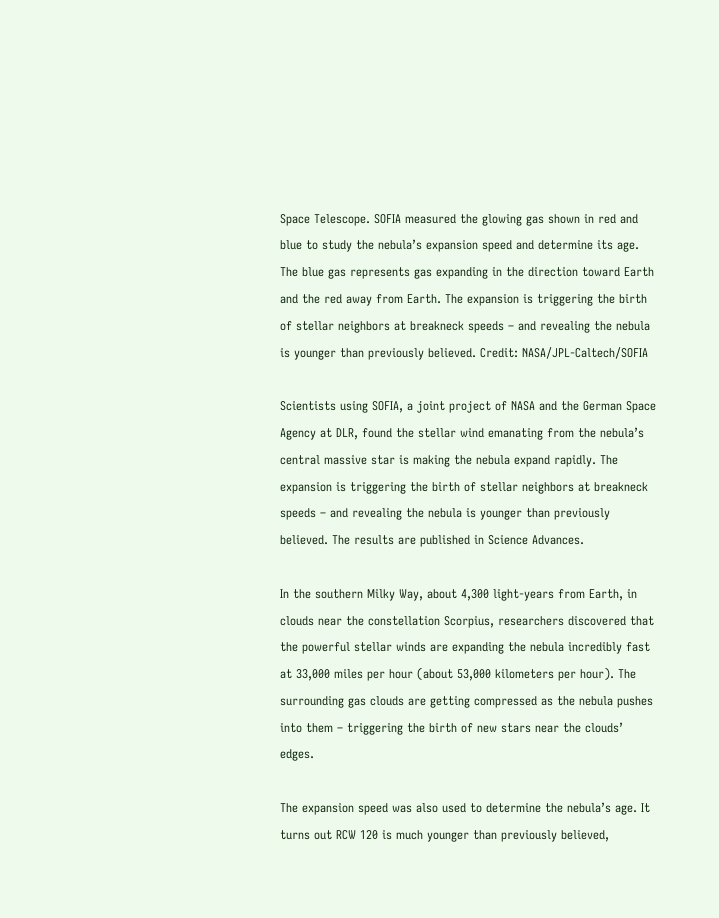Space Telescope. SOFIA measured the glowing gas shown in red and blue to study the nebula’s expansion speed and determine its age. The blue gas represents gas expanding in the direction toward Earth and the red away from Earth. The expansion is triggering the birth of stellar neighbors at breakneck speeds – and revealing the nebula is younger than previously believed. Credit: NASA/JPL-Caltech/SOFIA

Scientists using SOFIA, a joint project of NASA and the German Space Agency at DLR, found the stellar wind emanating from the nebula’s central massive star is making the nebula expand rapidly. The expansion is triggering the birth of stellar neighbors at breakneck speeds – and revealing the nebula is younger than previously believed. The results are published in Science Advances.

In the southern Milky Way, about 4,300 light-years from Earth, in clouds near the constellation Scorpius, researchers discovered that the powerful stellar winds are expanding the nebula incredibly fast at 33,000 miles per hour (about 53,000 kilometers per hour). The surrounding gas clouds are getting compressed as the nebula pushes into them – triggering the birth of new stars near the clouds’ edges.

The expansion speed was also used to determine the nebula’s age. It turns out RCW 120 is much younger than previously believed,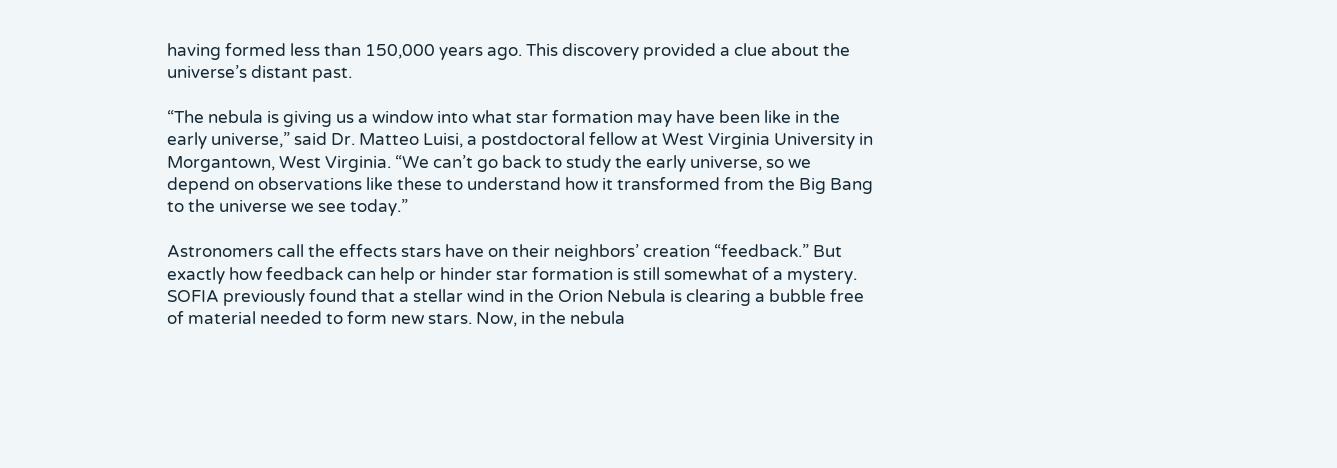having formed less than 150,000 years ago. This discovery provided a clue about the universe’s distant past.

“The nebula is giving us a window into what star formation may have been like in the early universe,” said Dr. Matteo Luisi, a postdoctoral fellow at West Virginia University in Morgantown, West Virginia. “We can’t go back to study the early universe, so we depend on observations like these to understand how it transformed from the Big Bang to the universe we see today.”

Astronomers call the effects stars have on their neighbors’ creation “feedback.” But exactly how feedback can help or hinder star formation is still somewhat of a mystery. SOFIA previously found that a stellar wind in the Orion Nebula is clearing a bubble free of material needed to form new stars. Now, in the nebula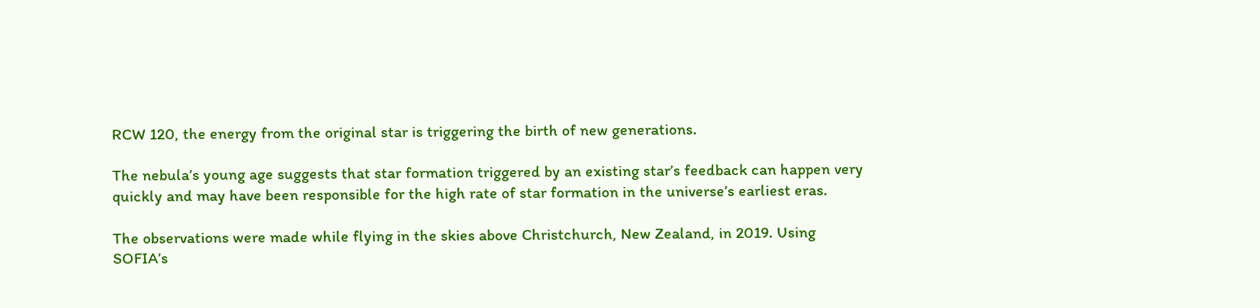RCW 120, the energy from the original star is triggering the birth of new generations.

The nebula’s young age suggests that star formation triggered by an existing star’s feedback can happen very quickly and may have been responsible for the high rate of star formation in the universe’s earliest eras.

The observations were made while flying in the skies above Christchurch, New Zealand, in 2019. Using SOFIA’s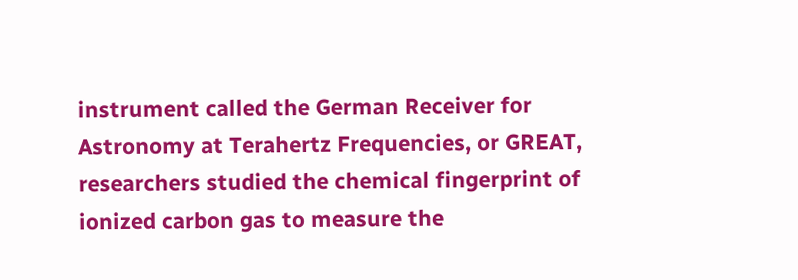instrument called the German Receiver for Astronomy at Terahertz Frequencies, or GREAT, researchers studied the chemical fingerprint of ionized carbon gas to measure the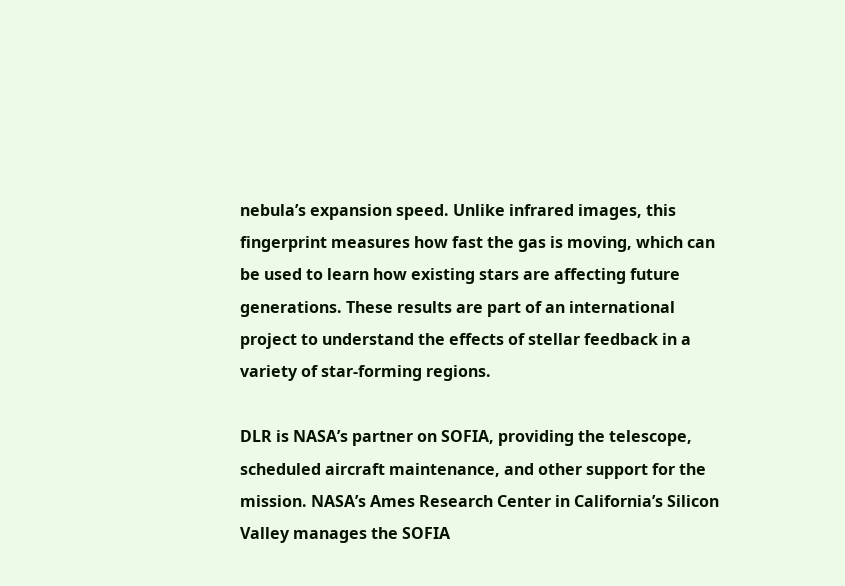nebula’s expansion speed. Unlike infrared images, this fingerprint measures how fast the gas is moving, which can be used to learn how existing stars are affecting future generations. These results are part of an international project to understand the effects of stellar feedback in a variety of star-forming regions.

DLR is NASA’s partner on SOFIA, providing the telescope, scheduled aircraft maintenance, and other support for the mission. NASA’s Ames Research Center in California’s Silicon Valley manages the SOFIA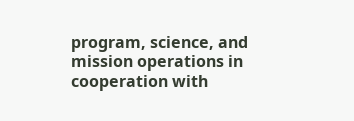program, science, and mission operations in cooperation with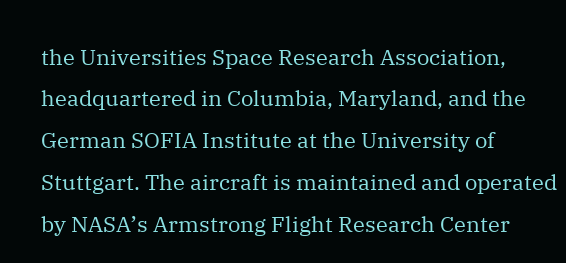the Universities Space Research Association, headquartered in Columbia, Maryland, and the German SOFIA Institute at the University of Stuttgart. The aircraft is maintained and operated by NASA’s Armstrong Flight Research Center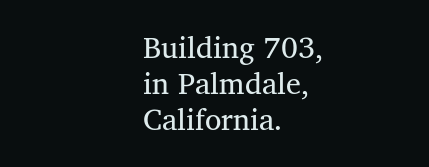Building 703, in Palmdale, California.